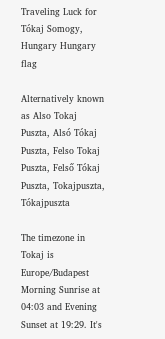Traveling Luck for Tókaj Somogy, Hungary Hungary flag

Alternatively known as Also Tokaj Puszta, Alsó Tókaj Puszta, Felso Tokaj Puszta, Felső Tókaj Puszta, Tokajpuszta, Tókajpuszta

The timezone in Tokaj is Europe/Budapest
Morning Sunrise at 04:03 and Evening Sunset at 19:29. It's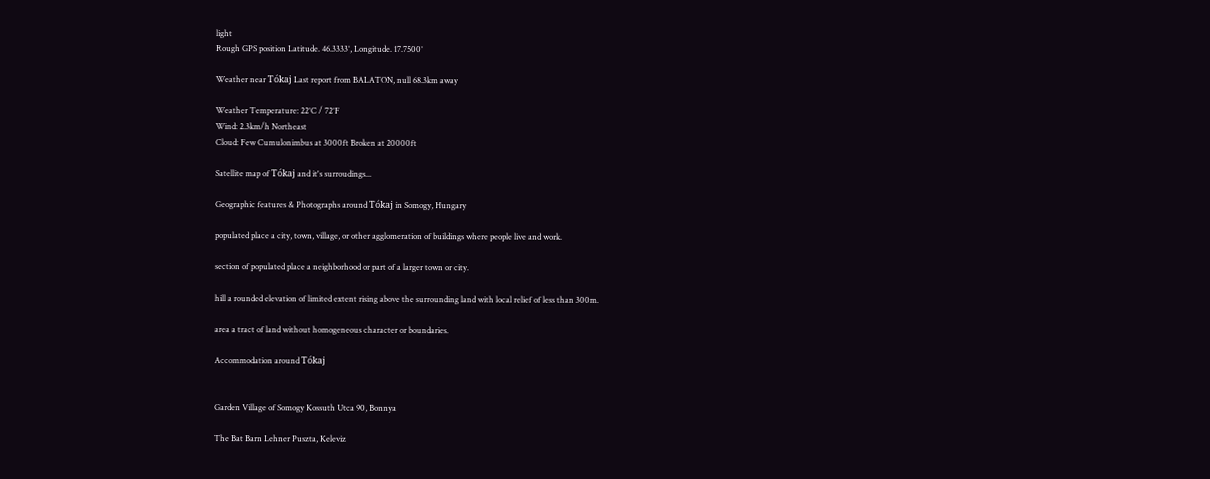light
Rough GPS position Latitude. 46.3333°, Longitude. 17.7500°

Weather near Tókaj Last report from BALATON, null 68.3km away

Weather Temperature: 22°C / 72°F
Wind: 2.3km/h Northeast
Cloud: Few Cumulonimbus at 3000ft Broken at 20000ft

Satellite map of Tókaj and it's surroudings...

Geographic features & Photographs around Tókaj in Somogy, Hungary

populated place a city, town, village, or other agglomeration of buildings where people live and work.

section of populated place a neighborhood or part of a larger town or city.

hill a rounded elevation of limited extent rising above the surrounding land with local relief of less than 300m.

area a tract of land without homogeneous character or boundaries.

Accommodation around Tókaj


Garden Village of Somogy Kossuth Utca 90, Bonnya

The Bat Barn Lehner Puszta, Keleviz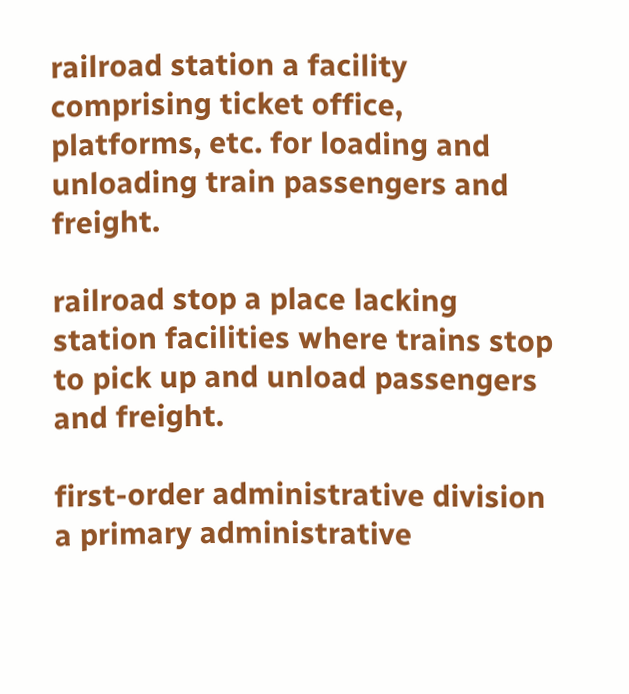railroad station a facility comprising ticket office, platforms, etc. for loading and unloading train passengers and freight.

railroad stop a place lacking station facilities where trains stop to pick up and unload passengers and freight.

first-order administrative division a primary administrative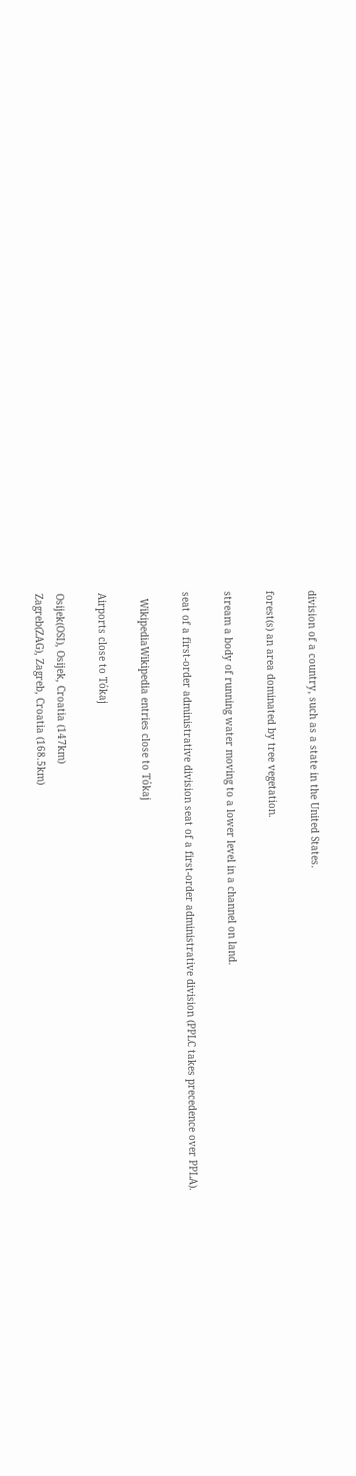division of a country, such as a state in the United States.

forest(s) an area dominated by tree vegetation.

stream a body of running water moving to a lower level in a channel on land.

seat of a first-order administrative division seat of a first-order administrative division (PPLC takes precedence over PPLA).

  WikipediaWikipedia entries close to Tókaj

Airports close to Tókaj

Osijek(OSI), Osijek, Croatia (147km)
Zagreb(ZAG), Zagreb, Croatia (168.5km)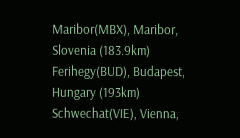Maribor(MBX), Maribor, Slovenia (183.9km)
Ferihegy(BUD), Budapest, Hungary (193km)
Schwechat(VIE), Vienna,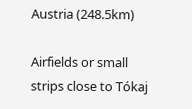Austria (248.5km)

Airfields or small strips close to Tókaj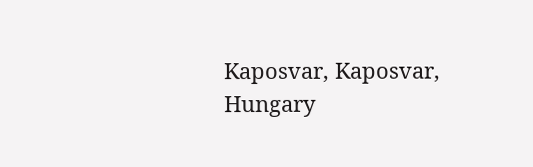Kaposvar, Kaposvar, Hungary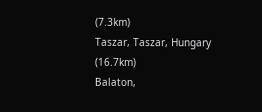(7.3km)
Taszar, Taszar, Hungary (16.7km)
Balaton,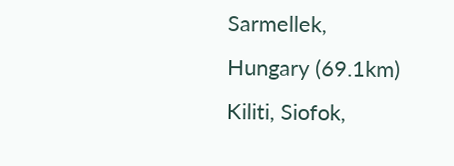Sarmellek, Hungary (69.1km)
Kiliti, Siofok,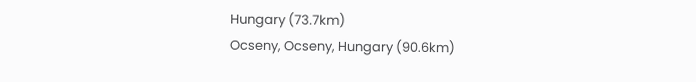Hungary (73.7km)
Ocseny, Ocseny, Hungary (90.6km)